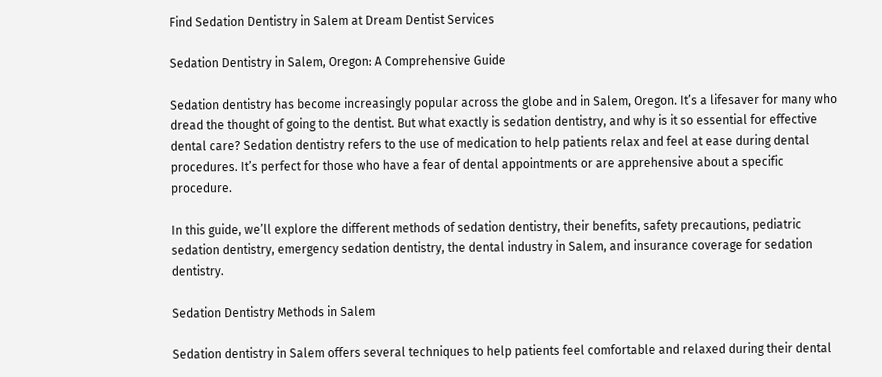Find Sedation Dentistry in Salem at Dream Dentist Services

Sedation Dentistry in Salem, Oregon: A Comprehensive Guide

Sedation dentistry has become increasingly popular across the globe and in Salem, Oregon. It’s a lifesaver for many who dread the thought of going to the dentist. But what exactly is sedation dentistry, and why is it so essential for effective dental care? Sedation dentistry refers to the use of medication to help patients relax and feel at ease during dental procedures. It’s perfect for those who have a fear of dental appointments or are apprehensive about a specific procedure.

In this guide, we’ll explore the different methods of sedation dentistry, their benefits, safety precautions, pediatric sedation dentistry, emergency sedation dentistry, the dental industry in Salem, and insurance coverage for sedation dentistry.

Sedation Dentistry Methods in Salem

Sedation dentistry in Salem offers several techniques to help patients feel comfortable and relaxed during their dental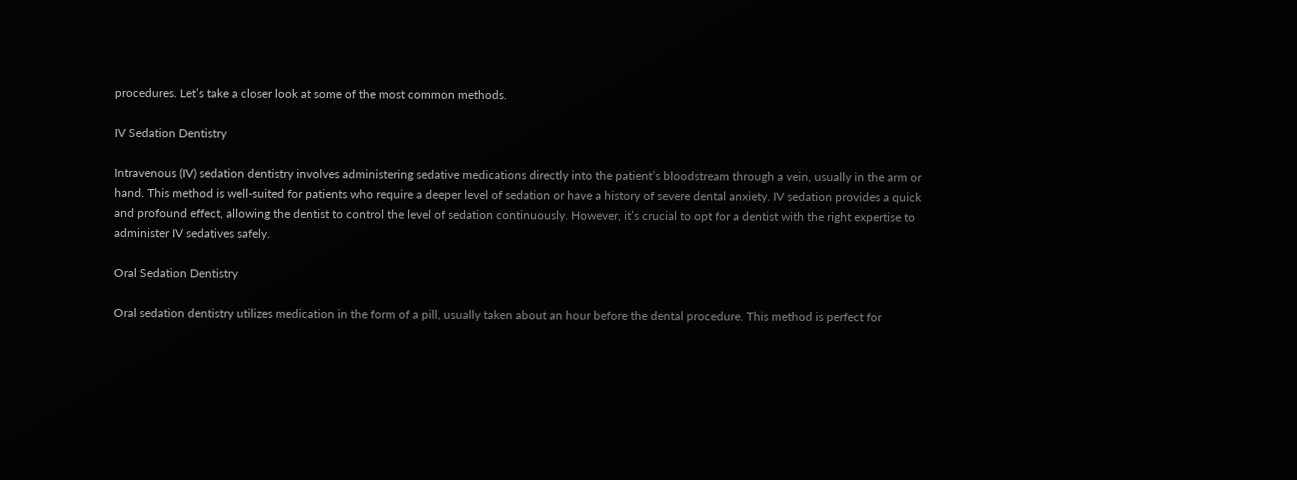procedures. Let’s take a closer look at some of the most common methods.

IV Sedation Dentistry

Intravenous (IV) sedation dentistry involves administering sedative medications directly into the patient’s bloodstream through a vein, usually in the arm or hand. This method is well-suited for patients who require a deeper level of sedation or have a history of severe dental anxiety. IV sedation provides a quick and profound effect, allowing the dentist to control the level of sedation continuously. However, it’s crucial to opt for a dentist with the right expertise to administer IV sedatives safely.

Oral Sedation Dentistry

Oral sedation dentistry utilizes medication in the form of a pill, usually taken about an hour before the dental procedure. This method is perfect for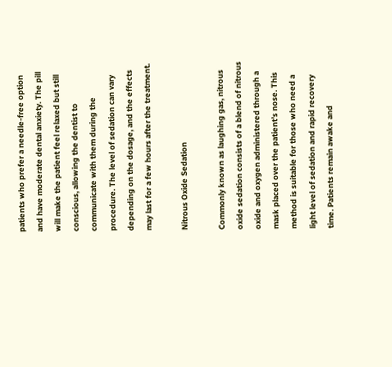patients who prefer a needle-free option and have moderate dental anxiety. The pill will make the patient feel relaxed but still conscious, allowing the dentist to communicate with them during the procedure. The level of sedation can vary depending on the dosage, and the effects may last for a few hours after the treatment.

Nitrous Oxide Sedation

Commonly known as laughing gas, nitrous oxide sedation consists of a blend of nitrous oxide and oxygen administered through a mask placed over the patient’s nose. This method is suitable for those who need a light level of sedation and rapid recovery time. Patients remain awake and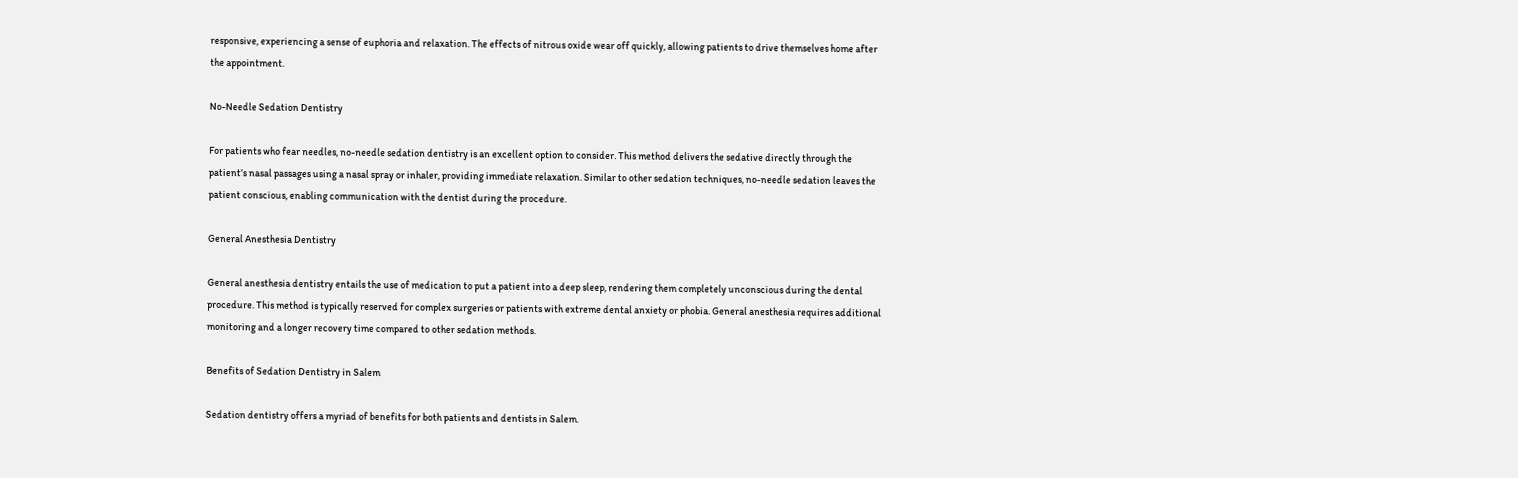responsive, experiencing a sense of euphoria and relaxation. The effects of nitrous oxide wear off quickly, allowing patients to drive themselves home after the appointment.

No-Needle Sedation Dentistry

For patients who fear needles, no-needle sedation dentistry is an excellent option to consider. This method delivers the sedative directly through the patient’s nasal passages using a nasal spray or inhaler, providing immediate relaxation. Similar to other sedation techniques, no-needle sedation leaves the patient conscious, enabling communication with the dentist during the procedure.

General Anesthesia Dentistry

General anesthesia dentistry entails the use of medication to put a patient into a deep sleep, rendering them completely unconscious during the dental procedure. This method is typically reserved for complex surgeries or patients with extreme dental anxiety or phobia. General anesthesia requires additional monitoring and a longer recovery time compared to other sedation methods.

Benefits of Sedation Dentistry in Salem

Sedation dentistry offers a myriad of benefits for both patients and dentists in Salem.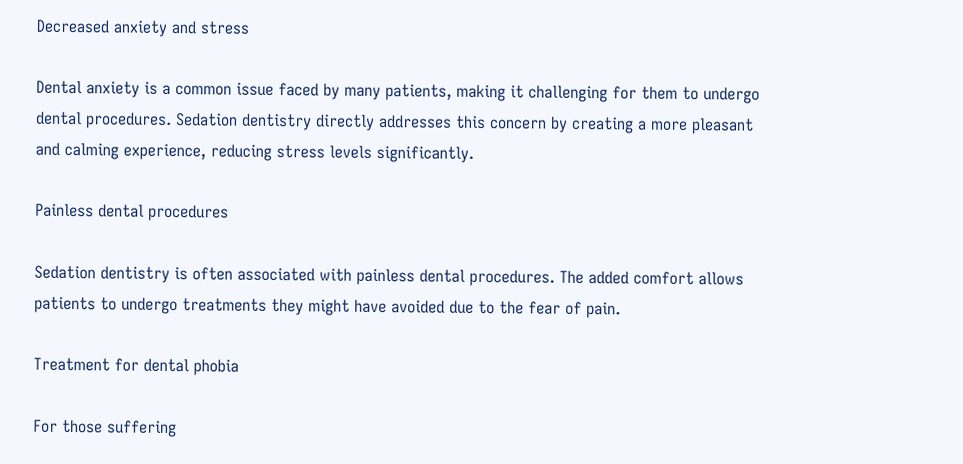Decreased anxiety and stress

Dental anxiety is a common issue faced by many patients, making it challenging for them to undergo dental procedures. Sedation dentistry directly addresses this concern by creating a more pleasant and calming experience, reducing stress levels significantly.

Painless dental procedures

Sedation dentistry is often associated with painless dental procedures. The added comfort allows patients to undergo treatments they might have avoided due to the fear of pain.

Treatment for dental phobia

For those suffering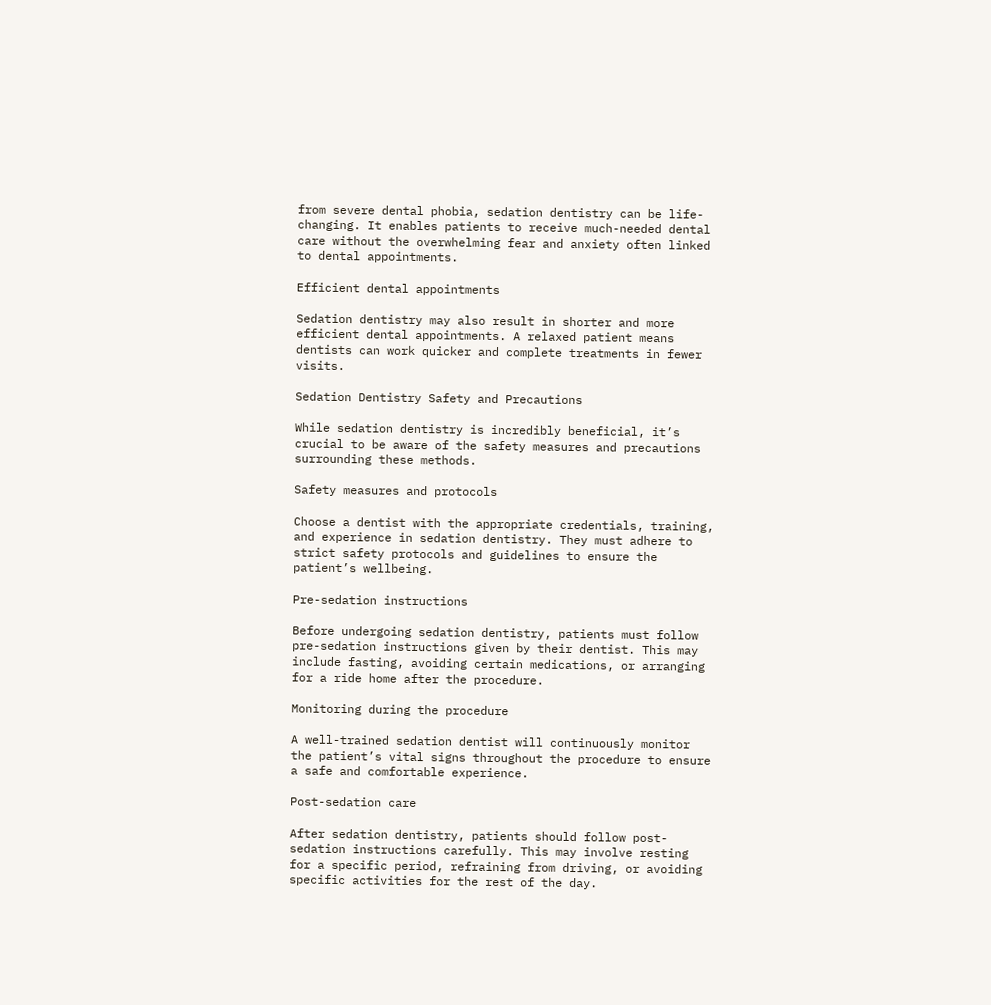from severe dental phobia, sedation dentistry can be life-changing. It enables patients to receive much-needed dental care without the overwhelming fear and anxiety often linked to dental appointments.

Efficient dental appointments

Sedation dentistry may also result in shorter and more efficient dental appointments. A relaxed patient means dentists can work quicker and complete treatments in fewer visits.

Sedation Dentistry Safety and Precautions

While sedation dentistry is incredibly beneficial, it’s crucial to be aware of the safety measures and precautions surrounding these methods.

Safety measures and protocols

Choose a dentist with the appropriate credentials, training, and experience in sedation dentistry. They must adhere to strict safety protocols and guidelines to ensure the patient’s wellbeing.

Pre-sedation instructions

Before undergoing sedation dentistry, patients must follow pre-sedation instructions given by their dentist. This may include fasting, avoiding certain medications, or arranging for a ride home after the procedure.

Monitoring during the procedure

A well-trained sedation dentist will continuously monitor the patient’s vital signs throughout the procedure to ensure a safe and comfortable experience.

Post-sedation care

After sedation dentistry, patients should follow post-sedation instructions carefully. This may involve resting for a specific period, refraining from driving, or avoiding specific activities for the rest of the day.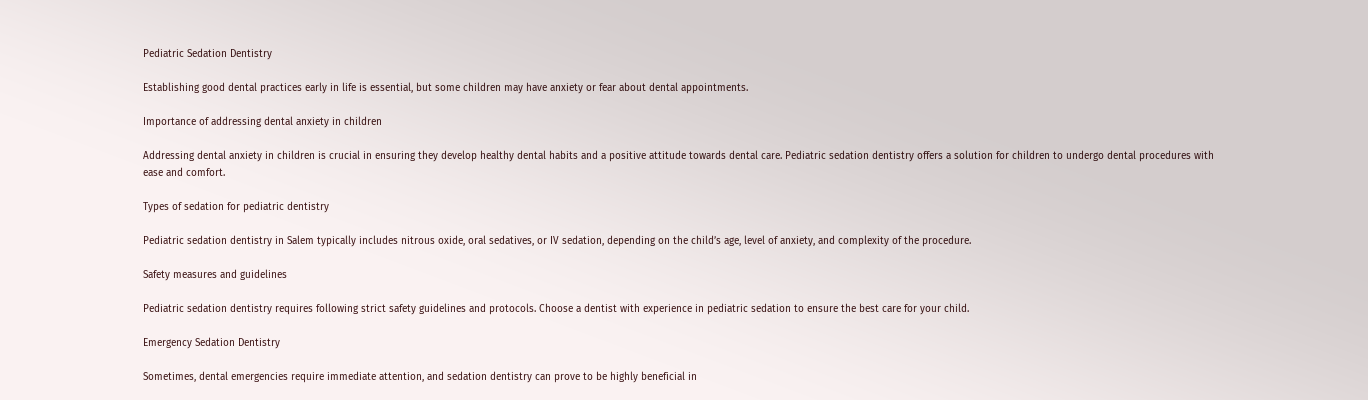Pediatric Sedation Dentistry

Establishing good dental practices early in life is essential, but some children may have anxiety or fear about dental appointments.

Importance of addressing dental anxiety in children

Addressing dental anxiety in children is crucial in ensuring they develop healthy dental habits and a positive attitude towards dental care. Pediatric sedation dentistry offers a solution for children to undergo dental procedures with ease and comfort.

Types of sedation for pediatric dentistry

Pediatric sedation dentistry in Salem typically includes nitrous oxide, oral sedatives, or IV sedation, depending on the child’s age, level of anxiety, and complexity of the procedure.

Safety measures and guidelines

Pediatric sedation dentistry requires following strict safety guidelines and protocols. Choose a dentist with experience in pediatric sedation to ensure the best care for your child.

Emergency Sedation Dentistry

Sometimes, dental emergencies require immediate attention, and sedation dentistry can prove to be highly beneficial in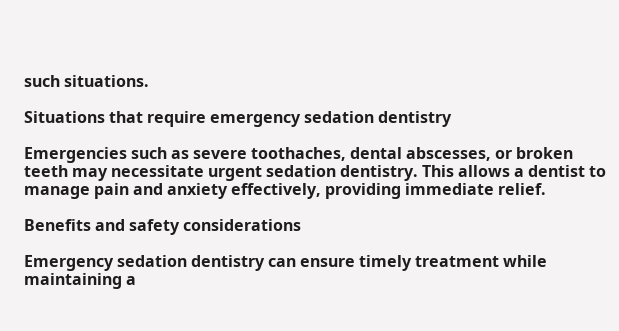such situations.

Situations that require emergency sedation dentistry

Emergencies such as severe toothaches, dental abscesses, or broken teeth may necessitate urgent sedation dentistry. This allows a dentist to manage pain and anxiety effectively, providing immediate relief.

Benefits and safety considerations

Emergency sedation dentistry can ensure timely treatment while maintaining a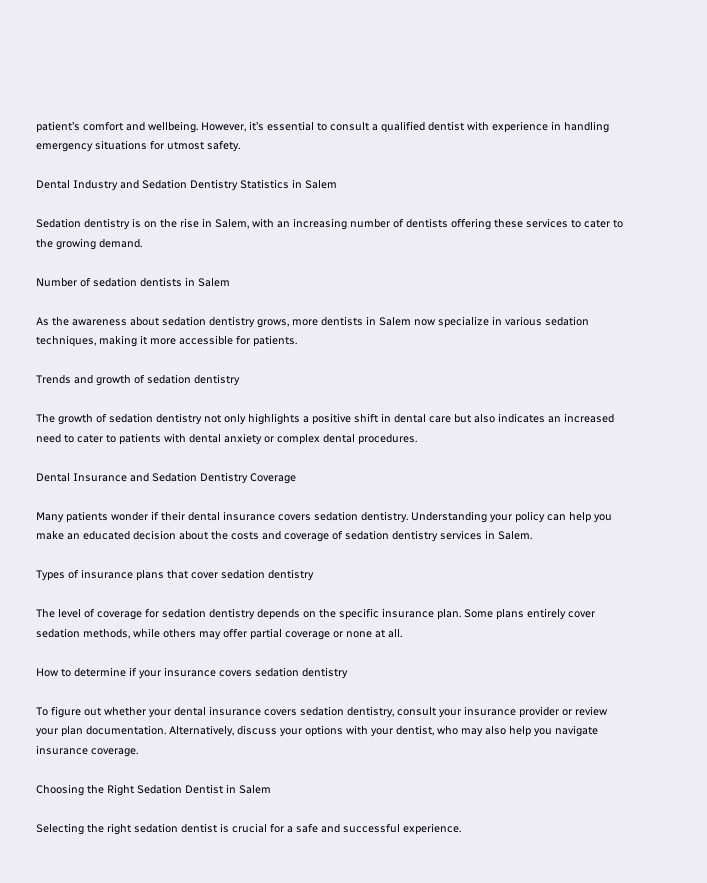patient’s comfort and wellbeing. However, it’s essential to consult a qualified dentist with experience in handling emergency situations for utmost safety.

Dental Industry and Sedation Dentistry Statistics in Salem

Sedation dentistry is on the rise in Salem, with an increasing number of dentists offering these services to cater to the growing demand.

Number of sedation dentists in Salem

As the awareness about sedation dentistry grows, more dentists in Salem now specialize in various sedation techniques, making it more accessible for patients.

Trends and growth of sedation dentistry

The growth of sedation dentistry not only highlights a positive shift in dental care but also indicates an increased need to cater to patients with dental anxiety or complex dental procedures.

Dental Insurance and Sedation Dentistry Coverage

Many patients wonder if their dental insurance covers sedation dentistry. Understanding your policy can help you make an educated decision about the costs and coverage of sedation dentistry services in Salem.

Types of insurance plans that cover sedation dentistry

The level of coverage for sedation dentistry depends on the specific insurance plan. Some plans entirely cover sedation methods, while others may offer partial coverage or none at all.

How to determine if your insurance covers sedation dentistry

To figure out whether your dental insurance covers sedation dentistry, consult your insurance provider or review your plan documentation. Alternatively, discuss your options with your dentist, who may also help you navigate insurance coverage.

Choosing the Right Sedation Dentist in Salem

Selecting the right sedation dentist is crucial for a safe and successful experience.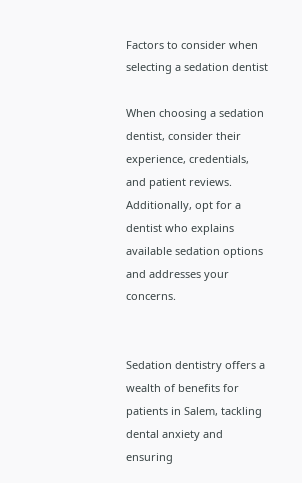Factors to consider when selecting a sedation dentist

When choosing a sedation dentist, consider their experience, credentials, and patient reviews. Additionally, opt for a dentist who explains available sedation options and addresses your concerns.


Sedation dentistry offers a wealth of benefits for patients in Salem, tackling dental anxiety and ensuring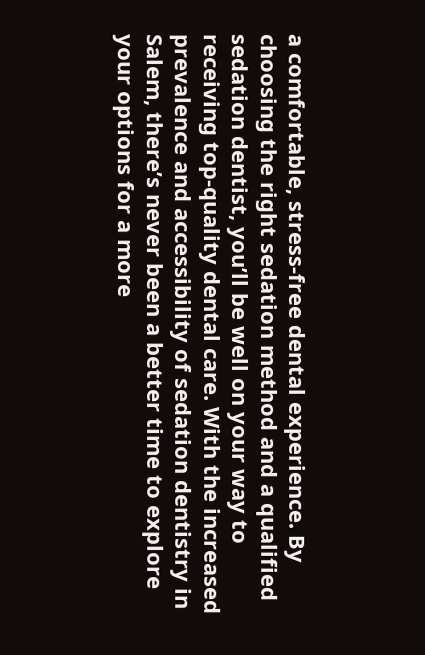a comfortable, stress-free dental experience. By choosing the right sedation method and a qualified sedation dentist, you’ll be well on your way to receiving top-quality dental care. With the increased prevalence and accessibility of sedation dentistry in Salem, there’s never been a better time to explore your options for a more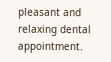pleasant and relaxing dental appointment.